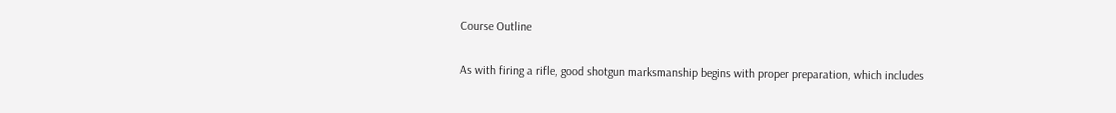Course Outline

As with firing a rifle, good shotgun marksmanship begins with proper preparation, which includes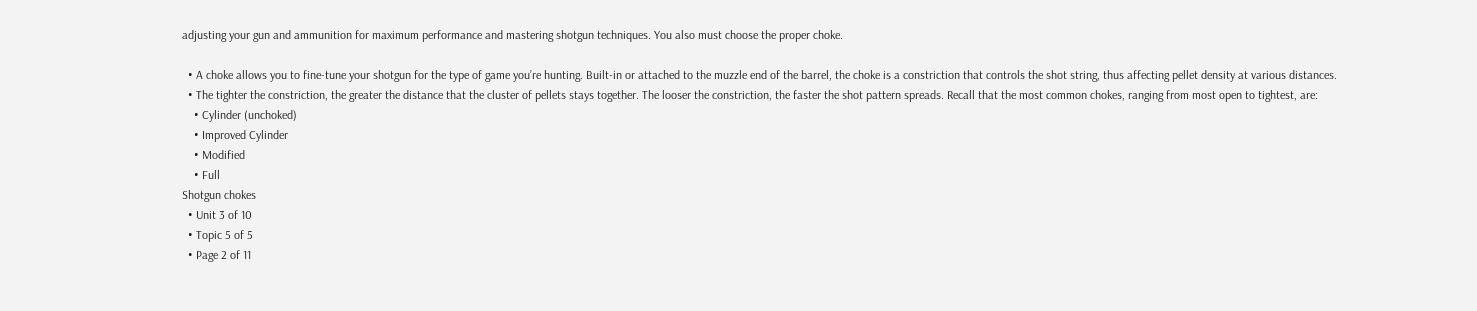adjusting your gun and ammunition for maximum performance and mastering shotgun techniques. You also must choose the proper choke.

  • A choke allows you to fine-tune your shotgun for the type of game you’re hunting. Built-in or attached to the muzzle end of the barrel, the choke is a constriction that controls the shot string, thus affecting pellet density at various distances.
  • The tighter the constriction, the greater the distance that the cluster of pellets stays together. The looser the constriction, the faster the shot pattern spreads. Recall that the most common chokes, ranging from most open to tightest, are:
    • Cylinder (unchoked)
    • Improved Cylinder
    • Modified
    • Full
Shotgun chokes
  • Unit 3 of 10
  • Topic 5 of 5
  • Page 2 of 11